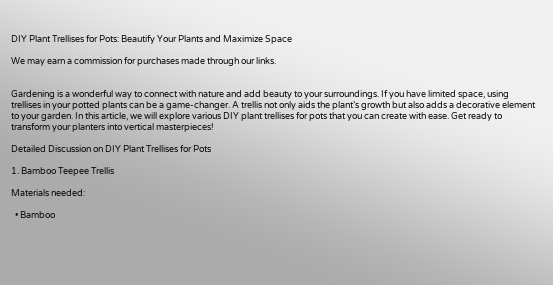DIY Plant Trellises for Pots: Beautify Your Plants and Maximize Space

We may earn a commission for purchases made through our links.


Gardening is a wonderful way to connect with nature and add beauty to your surroundings. If you have limited space, using trellises in your potted plants can be a game-changer. A trellis not only aids the plant’s growth but also adds a decorative element to your garden. In this article, we will explore various DIY plant trellises for pots that you can create with ease. Get ready to transform your planters into vertical masterpieces!

Detailed Discussion on DIY Plant Trellises for Pots

1. Bamboo Teepee Trellis

Materials needed:

  • Bamboo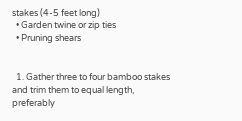stakes (4-5 feet long)
  • Garden twine or zip ties
  • Pruning shears


  1. Gather three to four bamboo stakes and trim them to equal length, preferably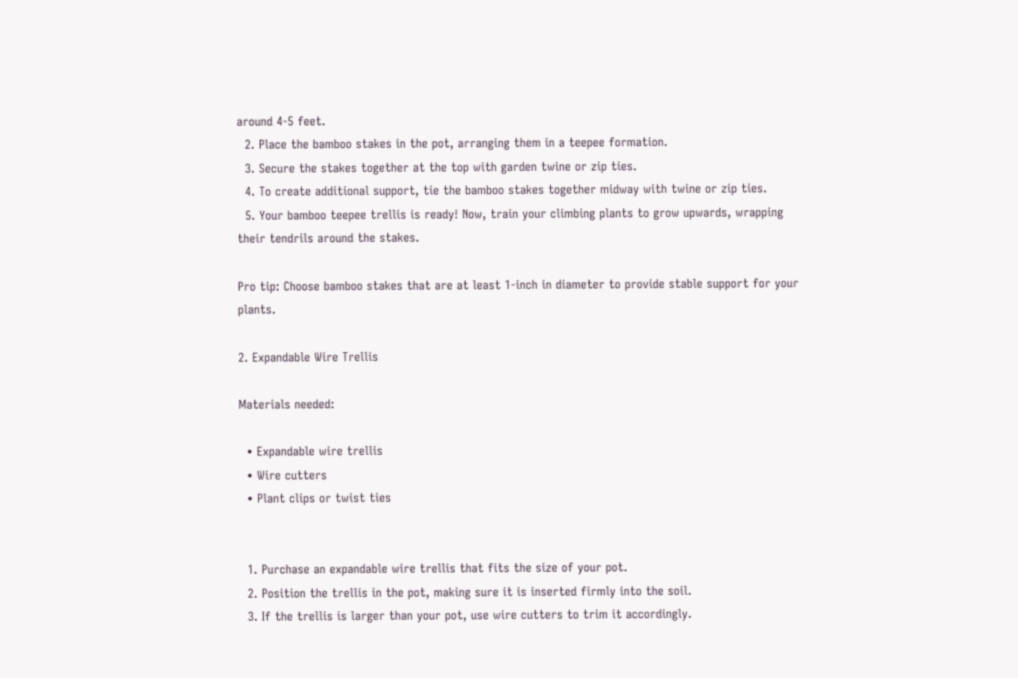around 4-5 feet.
  2. Place the bamboo stakes in the pot, arranging them in a teepee formation.
  3. Secure the stakes together at the top with garden twine or zip ties.
  4. To create additional support, tie the bamboo stakes together midway with twine or zip ties.
  5. Your bamboo teepee trellis is ready! Now, train your climbing plants to grow upwards, wrapping their tendrils around the stakes.

Pro tip: Choose bamboo stakes that are at least 1-inch in diameter to provide stable support for your plants.

2. Expandable Wire Trellis

Materials needed:

  • Expandable wire trellis
  • Wire cutters
  • Plant clips or twist ties


  1. Purchase an expandable wire trellis that fits the size of your pot.
  2. Position the trellis in the pot, making sure it is inserted firmly into the soil.
  3. If the trellis is larger than your pot, use wire cutters to trim it accordingly.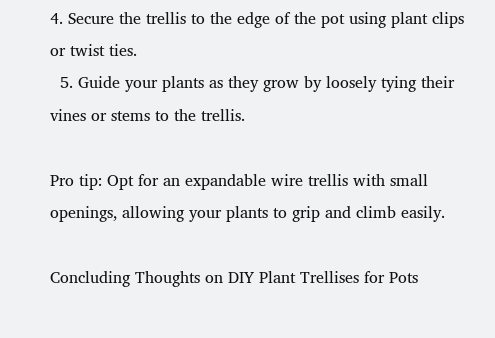4. Secure the trellis to the edge of the pot using plant clips or twist ties.
  5. Guide your plants as they grow by loosely tying their vines or stems to the trellis.

Pro tip: Opt for an expandable wire trellis with small openings, allowing your plants to grip and climb easily.

Concluding Thoughts on DIY Plant Trellises for Pots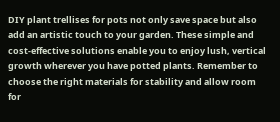DIY plant trellises for pots not only save space but also add an artistic touch to your garden. These simple and cost-effective solutions enable you to enjoy lush, vertical growth wherever you have potted plants. Remember to choose the right materials for stability and allow room for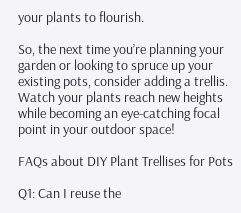your plants to flourish.

So, the next time you’re planning your garden or looking to spruce up your existing pots, consider adding a trellis. Watch your plants reach new heights while becoming an eye-catching focal point in your outdoor space!

FAQs about DIY Plant Trellises for Pots

Q1: Can I reuse the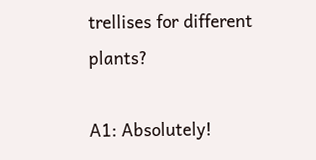trellises for different plants?

A1: Absolutely!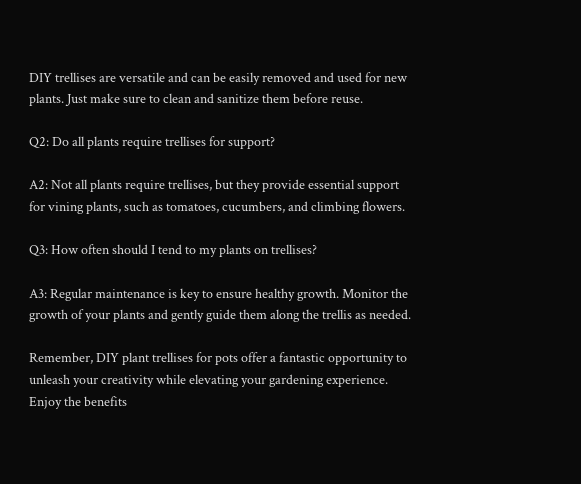DIY trellises are versatile and can be easily removed and used for new plants. Just make sure to clean and sanitize them before reuse.

Q2: Do all plants require trellises for support?

A2: Not all plants require trellises, but they provide essential support for vining plants, such as tomatoes, cucumbers, and climbing flowers.

Q3: How often should I tend to my plants on trellises?

A3: Regular maintenance is key to ensure healthy growth. Monitor the growth of your plants and gently guide them along the trellis as needed.

Remember, DIY plant trellises for pots offer a fantastic opportunity to unleash your creativity while elevating your gardening experience. Enjoy the benefits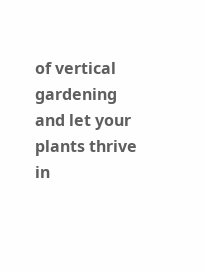of vertical gardening and let your plants thrive in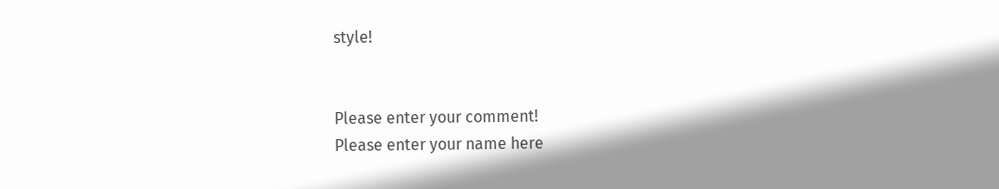style!


Please enter your comment!
Please enter your name here